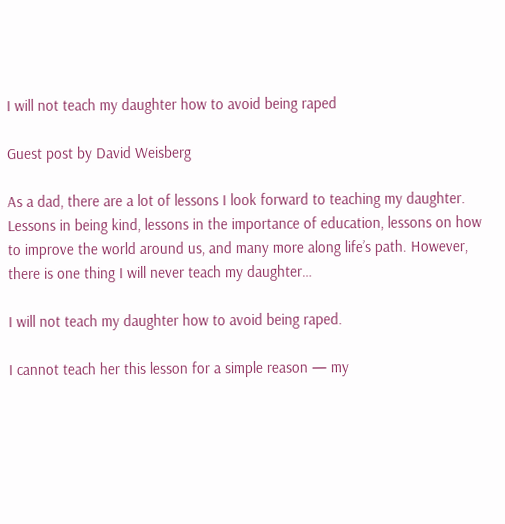I will not teach my daughter how to avoid being raped

Guest post by David Weisberg

As a dad, there are a lot of lessons I look forward to teaching my daughter. Lessons in being kind, lessons in the importance of education, lessons on how to improve the world around us, and many more along life’s path. However, there is one thing I will never teach my daughter…

I will not teach my daughter how to avoid being raped.

I cannot teach her this lesson for a simple reason — my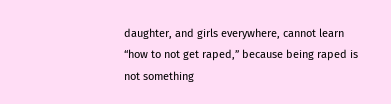daughter, and girls everywhere, cannot learn “how to not get raped,” because being raped is not something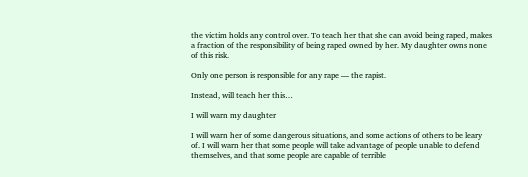the victim holds any control over. To teach her that she can avoid being raped, makes a fraction of the responsibility of being raped owned by her. My daughter owns none of this risk.

Only one person is responsible for any rape — the rapist.

Instead, will teach her this…

I will warn my daughter

I will warn her of some dangerous situations, and some actions of others to be leary of. I will warn her that some people will take advantage of people unable to defend themselves, and that some people are capable of terrible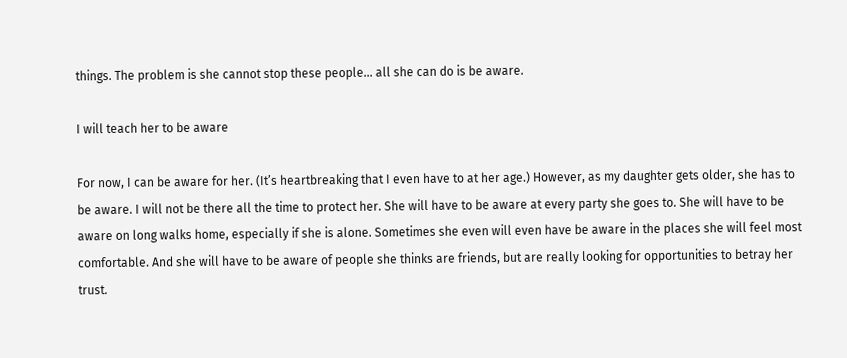things. The problem is she cannot stop these people… all she can do is be aware.

I will teach her to be aware

For now, I can be aware for her. (It’s heartbreaking that I even have to at her age.) However, as my daughter gets older, she has to be aware. I will not be there all the time to protect her. She will have to be aware at every party she goes to. She will have to be aware on long walks home, especially if she is alone. Sometimes she even will even have be aware in the places she will feel most comfortable. And she will have to be aware of people she thinks are friends, but are really looking for opportunities to betray her trust.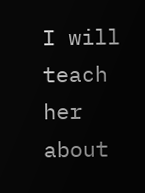I will teach her about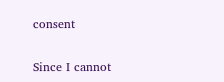consent

Since I cannot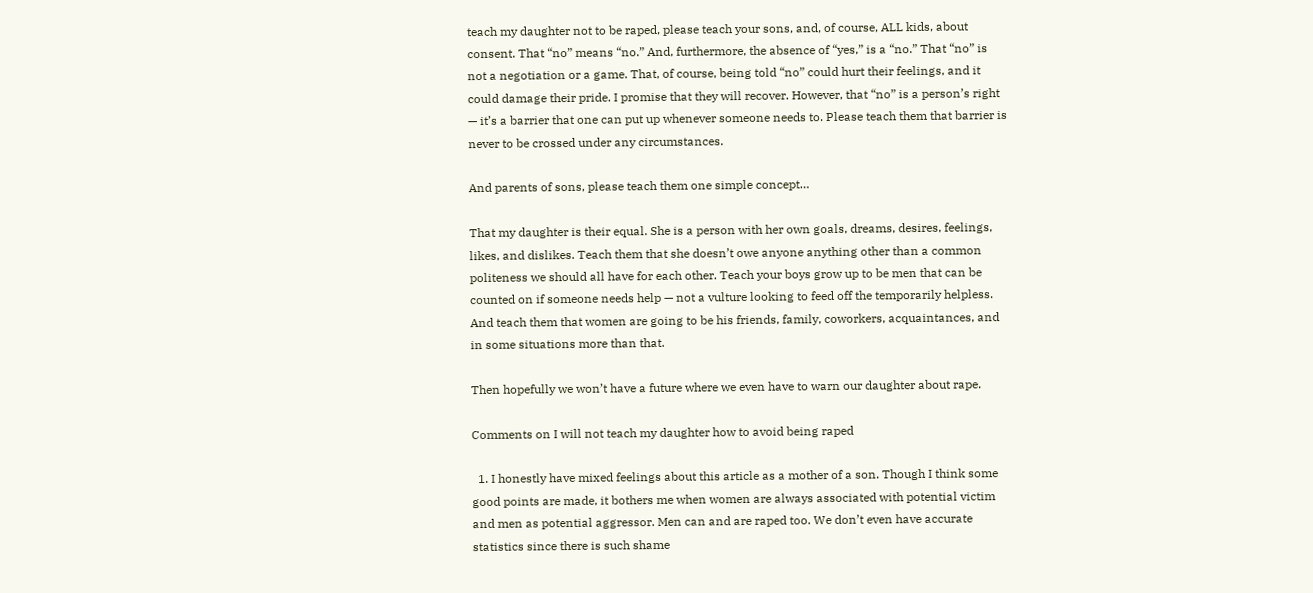teach my daughter not to be raped, please teach your sons, and, of course, ALL kids, about consent. That “no” means “no.” And, furthermore, the absence of “yes,” is a “no.” That “no” is not a negotiation or a game. That, of course, being told “no” could hurt their feelings, and it could damage their pride. I promise that they will recover. However, that “no” is a person’s right — it’s a barrier that one can put up whenever someone needs to. Please teach them that barrier is never to be crossed under any circumstances.

And parents of sons, please teach them one simple concept…

That my daughter is their equal. She is a person with her own goals, dreams, desires, feelings, likes, and dislikes. Teach them that she doesn’t owe anyone anything other than a common politeness we should all have for each other. Teach your boys grow up to be men that can be counted on if someone needs help — not a vulture looking to feed off the temporarily helpless. And teach them that women are going to be his friends, family, coworkers, acquaintances, and in some situations more than that.

Then hopefully we won’t have a future where we even have to warn our daughter about rape.

Comments on I will not teach my daughter how to avoid being raped

  1. I honestly have mixed feelings about this article as a mother of a son. Though I think some good points are made, it bothers me when women are always associated with potential victim and men as potential aggressor. Men can and are raped too. We don’t even have accurate statistics since there is such shame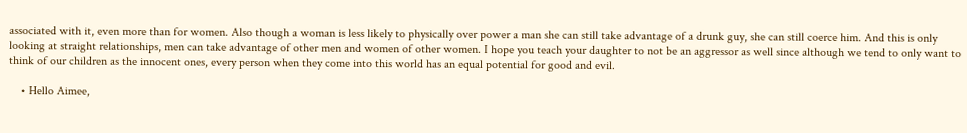associated with it, even more than for women. Also though a woman is less likely to physically over power a man she can still take advantage of a drunk guy, she can still coerce him. And this is only looking at straight relationships, men can take advantage of other men and women of other women. I hope you teach your daughter to not be an aggressor as well since although we tend to only want to think of our children as the innocent ones, every person when they come into this world has an equal potential for good and evil.

    • Hello Aimee,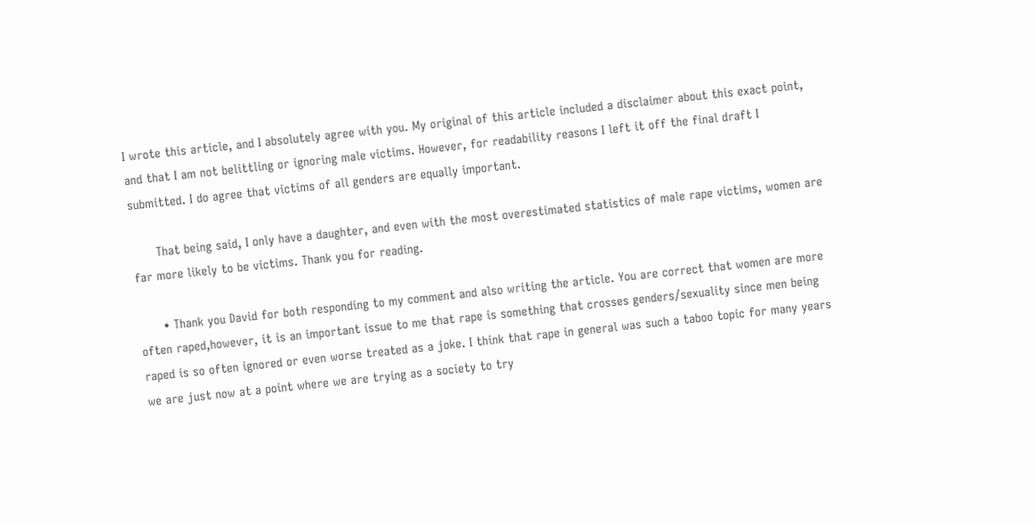I wrote this article, and I absolutely agree with you. My original of this article included a disclaimer about this exact point, and that I am not belittling or ignoring male victims. However, for readability reasons I left it off the final draft I submitted. I do agree that victims of all genders are equally important.

      That being said, I only have a daughter, and even with the most overestimated statistics of male rape victims, women are far more likely to be victims. Thank you for reading.

      • Thank you David for both responding to my comment and also writing the article. You are correct that women are more often raped,however, it is an important issue to me that rape is something that crosses genders/sexuality since men being raped is so often ignored or even worse treated as a joke. I think that rape in general was such a taboo topic for many years we are just now at a point where we are trying as a society to try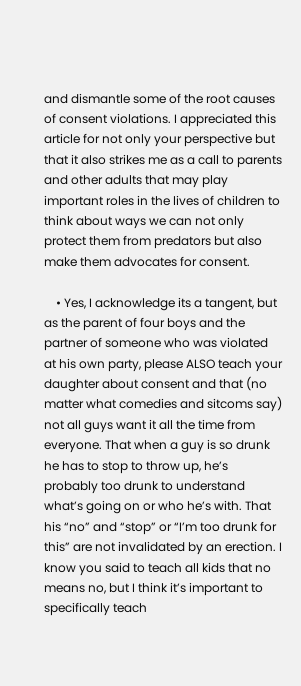and dismantle some of the root causes of consent violations. I appreciated this article for not only your perspective but that it also strikes me as a call to parents and other adults that may play important roles in the lives of children to think about ways we can not only protect them from predators but also make them advocates for consent.

    • Yes, I acknowledge its a tangent, but as the parent of four boys and the partner of someone who was violated at his own party, please ALSO teach your daughter about consent and that (no matter what comedies and sitcoms say) not all guys want it all the time from everyone. That when a guy is so drunk he has to stop to throw up, he’s probably too drunk to understand what’s going on or who he’s with. That his “no” and “stop” or “I’m too drunk for this” are not invalidated by an erection. I know you said to teach all kids that no means no, but I think it’s important to specifically teach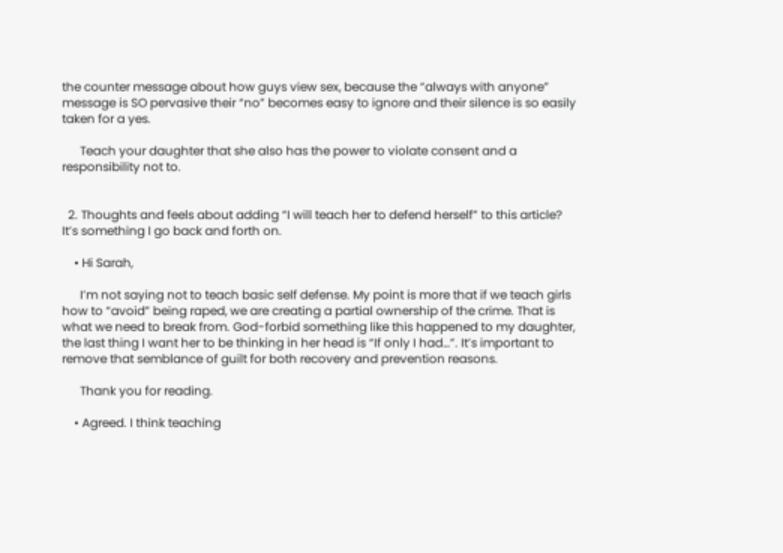the counter message about how guys view sex, because the “always with anyone” message is SO pervasive their “no” becomes easy to ignore and their silence is so easily taken for a yes.

      Teach your daughter that she also has the power to violate consent and a responsibility not to.


  2. Thoughts and feels about adding “I will teach her to defend herself” to this article? It’s something I go back and forth on.

    • Hi Sarah,

      I’m not saying not to teach basic self defense. My point is more that if we teach girls how to “avoid” being raped, we are creating a partial ownership of the crime. That is what we need to break from. God-forbid something like this happened to my daughter, the last thing I want her to be thinking in her head is “If only I had…”. It’s important to remove that semblance of guilt for both recovery and prevention reasons.

      Thank you for reading.

    • Agreed. I think teaching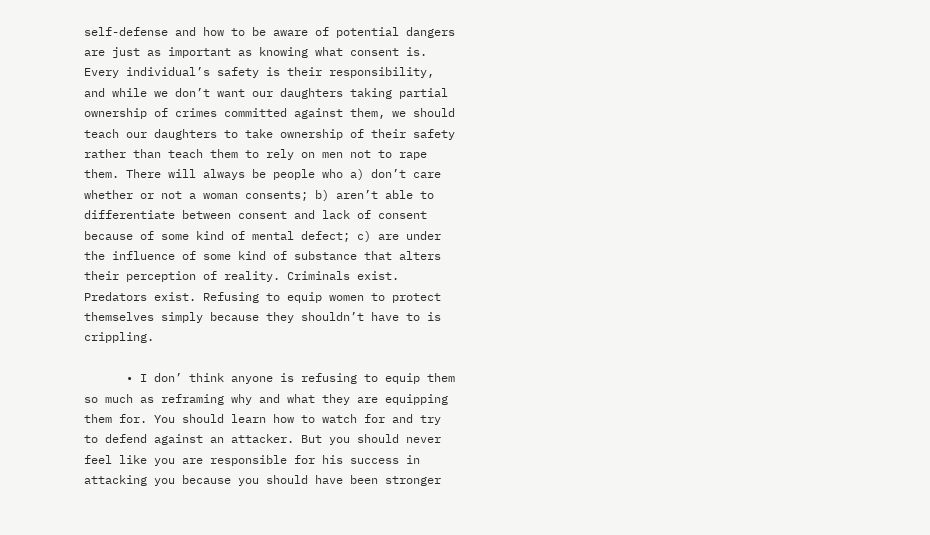self-defense and how to be aware of potential dangers are just as important as knowing what consent is. Every individual’s safety is their responsibility, and while we don’t want our daughters taking partial ownership of crimes committed against them, we should teach our daughters to take ownership of their safety rather than teach them to rely on men not to rape them. There will always be people who a) don’t care whether or not a woman consents; b) aren’t able to differentiate between consent and lack of consent because of some kind of mental defect; c) are under the influence of some kind of substance that alters their perception of reality. Criminals exist. Predators exist. Refusing to equip women to protect themselves simply because they shouldn’t have to is crippling.

      • I don’ think anyone is refusing to equip them so much as reframing why and what they are equipping them for. You should learn how to watch for and try to defend against an attacker. But you should never feel like you are responsible for his success in attacking you because you should have been stronger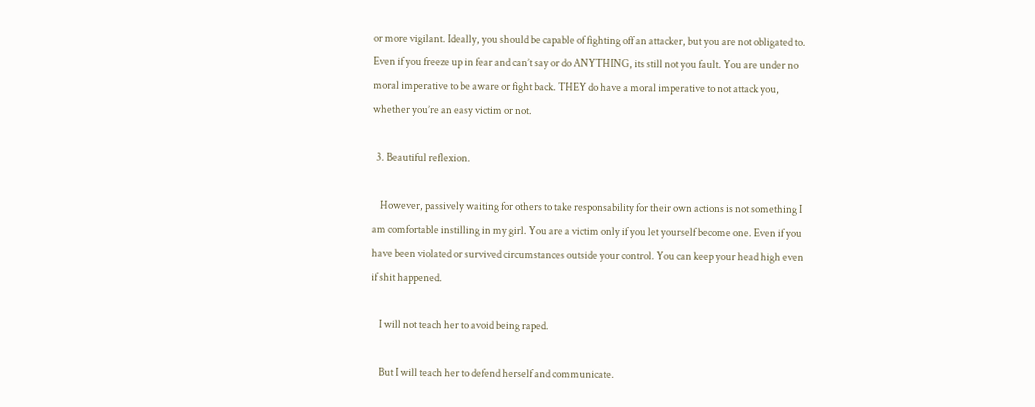or more vigilant. Ideally, you should be capable of fighting off an attacker, but you are not obligated to. Even if you freeze up in fear and can’t say or do ANYTHING, its still not you fault. You are under no moral imperative to be aware or fight back. THEY do have a moral imperative to not attack you, whether you’re an easy victim or not.

  3. Beautiful reflexion.

    However, passively waiting for others to take responsability for their own actions is not something I am comfortable instilling in my girl. You are a victim only if you let yourself become one. Even if you have been violated or survived circumstances outside your control. You can keep your head high even if shit happened.

    I will not teach her to avoid being raped.

    But I will teach her to defend herself and communicate.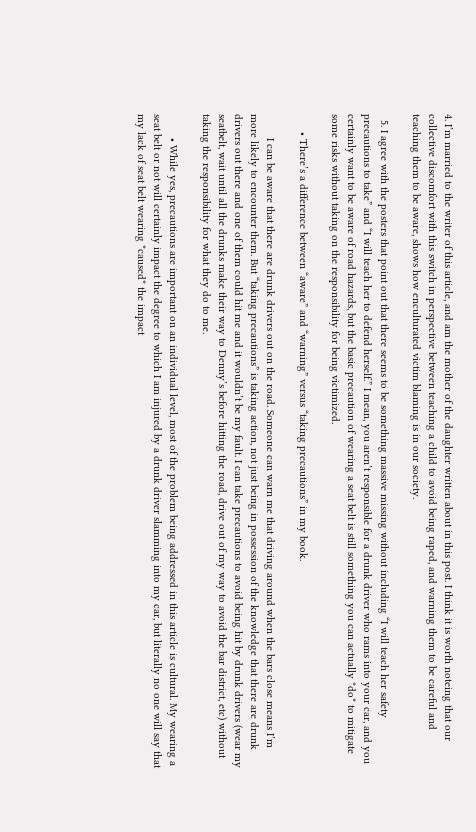4. I’m married to the writer of this article, and am the mother of the daughter written about in this post. I think it is worth noteing that our collective discomfort with this switch in perspective between teaching a child to avoid being raped, and warning them to be careful and teaching them to be aware, shows how enculturated victim blaming is in our society.

  5. I agree with the posters that point out that there seems to be something massive missing without including “I will teach her safety precautions to take” and “I will teach her to defend herself.” I mean, you aren’t responsible for a drunk driver who rams into your car, and you certainly want to be aware of road hazards, but the basic precaution of wearing a seat belt is still something you can actually *do* to mitigate some risks without taking on the responsibility for being victimized.

      • There’s a difference between “aware” and “warning” versus “taking precautions” in my book.

        I can be aware that there are drunk drivers out on the road. Someone can warn me that driving around when the bars close means I’m more likely to encounter them. But “taking precautions” is taking action, not just being in possession of the knowledge that there are drunk drivers out there and one of them could hit me and it wouldn’t be my fault. I can take precautions to avoid being hit by drunk drivers (wear my seatbelt, wait until all the drunks make their way to Denny’s before hitting the road, drive out of my way to avoid the bar district, etc) without taking the responsibility for what they do to me.

        • While yes, precautions are important on an individual level, most of the problem being addressed in this article is cultural. My wearing a seat belt or not will certainly impact the degree to which I am injured by a drunk driver slamming into my car, but literally no one will say that my lack of seat belt wearing *caused* the impact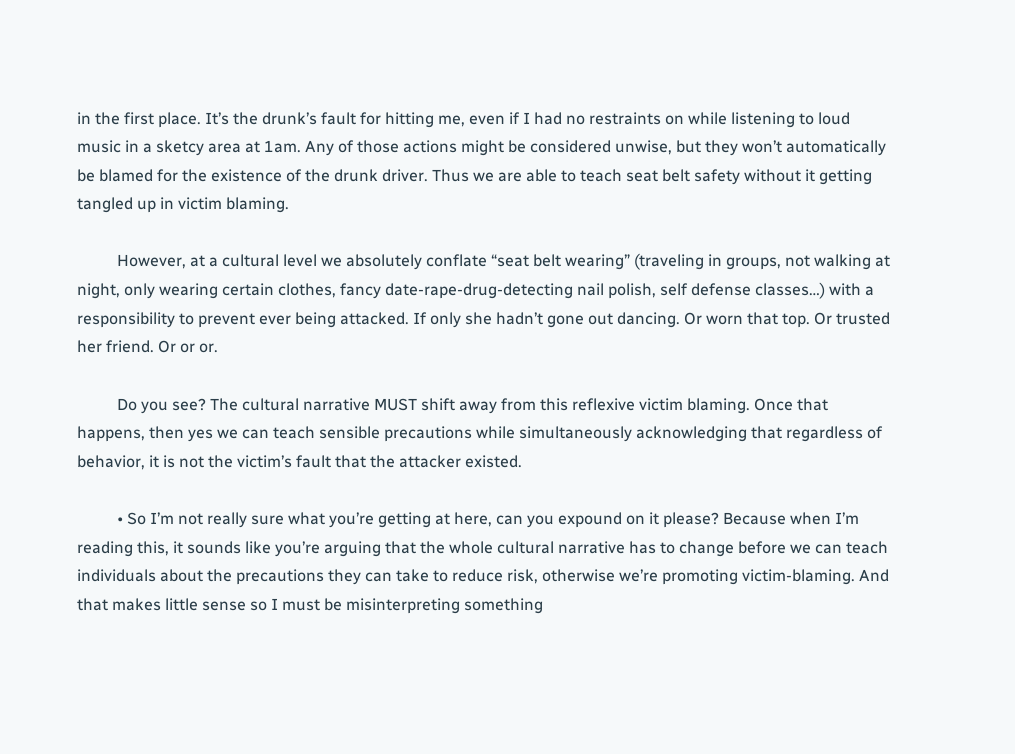in the first place. It’s the drunk’s fault for hitting me, even if I had no restraints on while listening to loud music in a sketcy area at 1am. Any of those actions might be considered unwise, but they won’t automatically be blamed for the existence of the drunk driver. Thus we are able to teach seat belt safety without it getting tangled up in victim blaming.

          However, at a cultural level we absolutely conflate “seat belt wearing” (traveling in groups, not walking at night, only wearing certain clothes, fancy date-rape-drug-detecting nail polish, self defense classes…) with a responsibility to prevent ever being attacked. If only she hadn’t gone out dancing. Or worn that top. Or trusted her friend. Or or or.

          Do you see? The cultural narrative MUST shift away from this reflexive victim blaming. Once that happens, then yes we can teach sensible precautions while simultaneously acknowledging that regardless of behavior, it is not the victim’s fault that the attacker existed.

          • So I’m not really sure what you’re getting at here, can you expound on it please? Because when I’m reading this, it sounds like you’re arguing that the whole cultural narrative has to change before we can teach individuals about the precautions they can take to reduce risk, otherwise we’re promoting victim-blaming. And that makes little sense so I must be misinterpreting something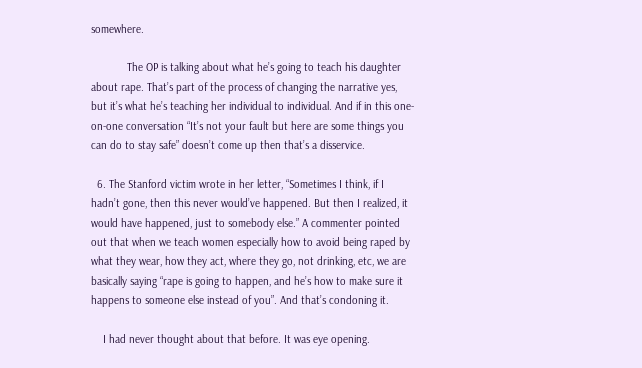somewhere.

            The OP is talking about what he’s going to teach his daughter about rape. That’s part of the process of changing the narrative yes, but it’s what he’s teaching her individual to individual. And if in this one-on-one conversation “It’s not your fault but here are some things you can do to stay safe” doesn’t come up then that’s a disservice.

  6. The Stanford victim wrote in her letter, “Sometimes I think, if I hadn’t gone, then this never would’ve happened. But then I realized, it would have happened, just to somebody else.” A commenter pointed out that when we teach women especially how to avoid being raped by what they wear, how they act, where they go, not drinking, etc, we are basically saying “rape is going to happen, and he’s how to make sure it happens to someone else instead of you”. And that’s condoning it.

    I had never thought about that before. It was eye opening.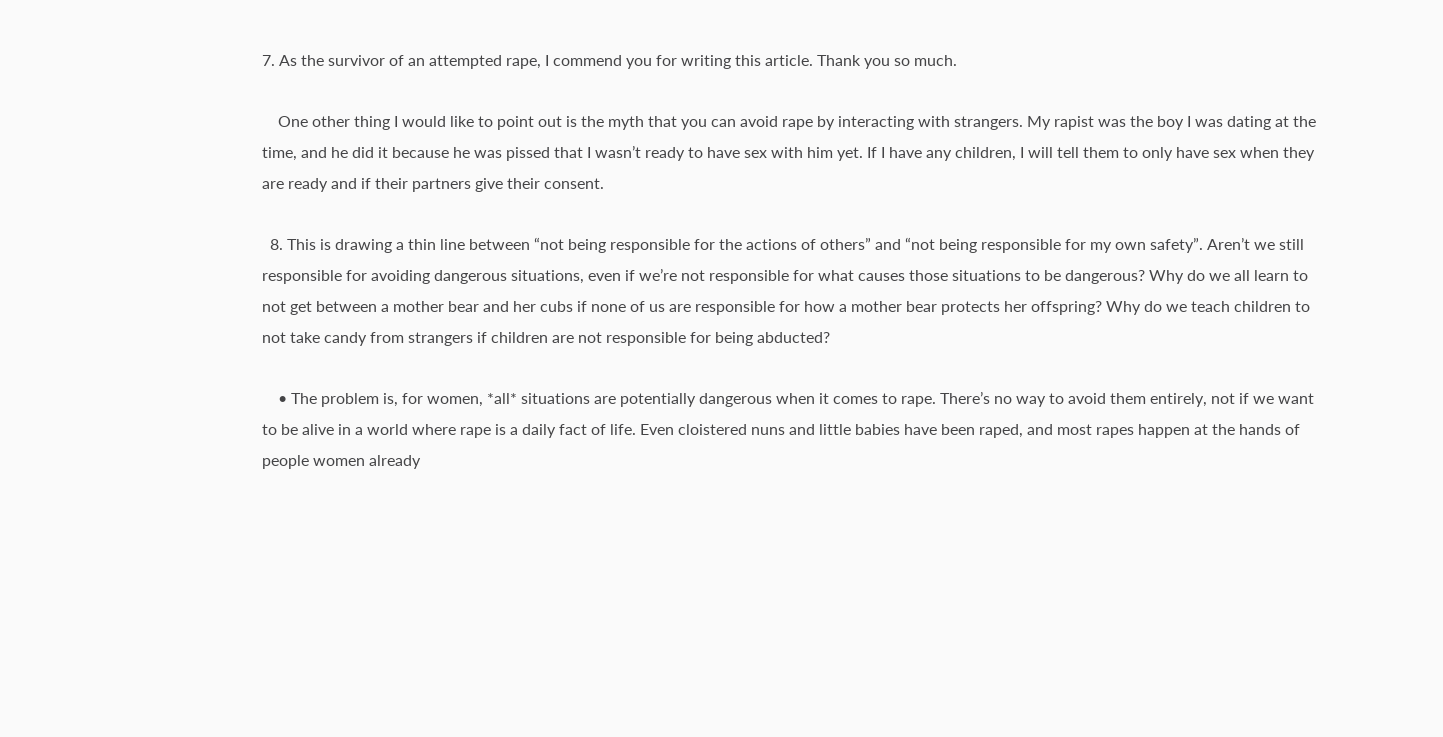7. As the survivor of an attempted rape, I commend you for writing this article. Thank you so much.

    One other thing I would like to point out is the myth that you can avoid rape by interacting with strangers. My rapist was the boy I was dating at the time, and he did it because he was pissed that I wasn’t ready to have sex with him yet. If I have any children, I will tell them to only have sex when they are ready and if their partners give their consent.

  8. This is drawing a thin line between “not being responsible for the actions of others” and “not being responsible for my own safety”. Aren’t we still responsible for avoiding dangerous situations, even if we’re not responsible for what causes those situations to be dangerous? Why do we all learn to not get between a mother bear and her cubs if none of us are responsible for how a mother bear protects her offspring? Why do we teach children to not take candy from strangers if children are not responsible for being abducted?

    • The problem is, for women, *all* situations are potentially dangerous when it comes to rape. There’s no way to avoid them entirely, not if we want to be alive in a world where rape is a daily fact of life. Even cloistered nuns and little babies have been raped, and most rapes happen at the hands of people women already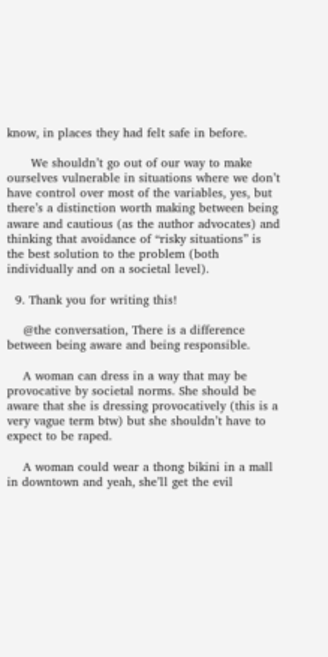know, in places they had felt safe in before.

      We shouldn’t go out of our way to make ourselves vulnerable in situations where we don’t have control over most of the variables, yes, but there’s a distinction worth making between being aware and cautious (as the author advocates) and thinking that avoidance of “risky situations” is the best solution to the problem (both individually and on a societal level).

  9. Thank you for writing this!

    @the conversation, There is a difference between being aware and being responsible.

    A woman can dress in a way that may be provocative by societal norms. She should be aware that she is dressing provocatively (this is a very vague term btw) but she shouldn’t have to expect to be raped.

    A woman could wear a thong bikini in a mall in downtown and yeah, she’ll get the evil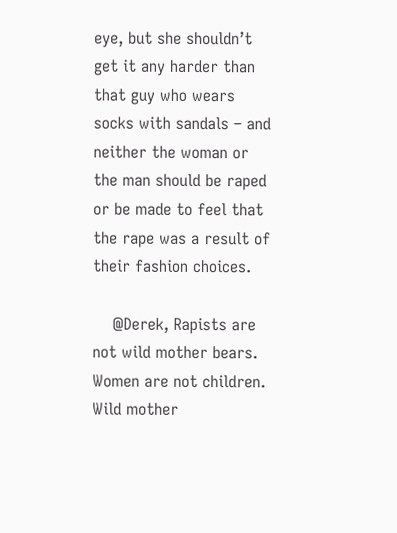eye, but she shouldn’t get it any harder than that guy who wears socks with sandals – and neither the woman or the man should be raped or be made to feel that the rape was a result of their fashion choices.

    @Derek, Rapists are not wild mother bears. Women are not children. Wild mother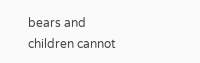bears and children cannot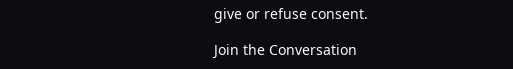give or refuse consent.

Join the Conversation